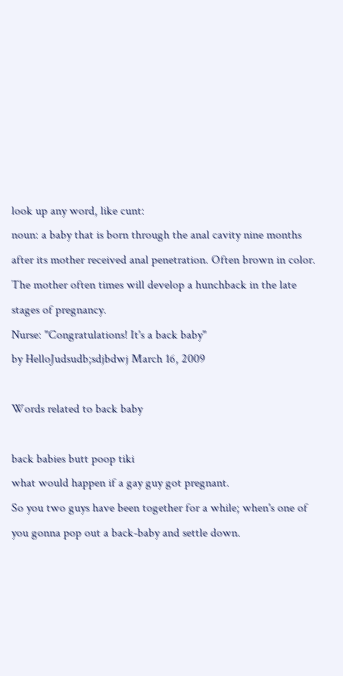look up any word, like cunt:
noun: a baby that is born through the anal cavity nine months after its mother received anal penetration. Often brown in color. The mother often times will develop a hunchback in the late stages of pregnancy.
Nurse: "Congratulations! It's a back baby"
by HelloJudsudb;sdjbdwj March 16, 2009

Words related to back baby

back babies butt poop tiki
what would happen if a gay guy got pregnant.
So you two guys have been together for a while; when's one of you gonna pop out a back-baby and settle down.